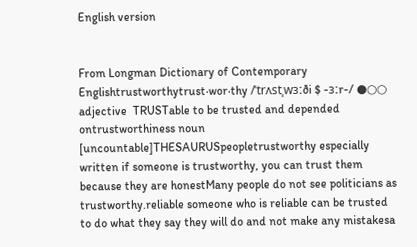English version


From Longman Dictionary of Contemporary Englishtrustworthytrust‧wor‧thy /ˈtrʌstˌwɜːði $ -ɜːr-/ ●○○ adjective  TRUSTable to be trusted and depended ontrustworthiness noun [uncountable]THESAURUSpeopletrustworthy especially written if someone is trustworthy, you can trust them because they are honestMany people do not see politicians as trustworthy.reliable someone who is reliable can be trusted to do what they say they will do and not make any mistakesa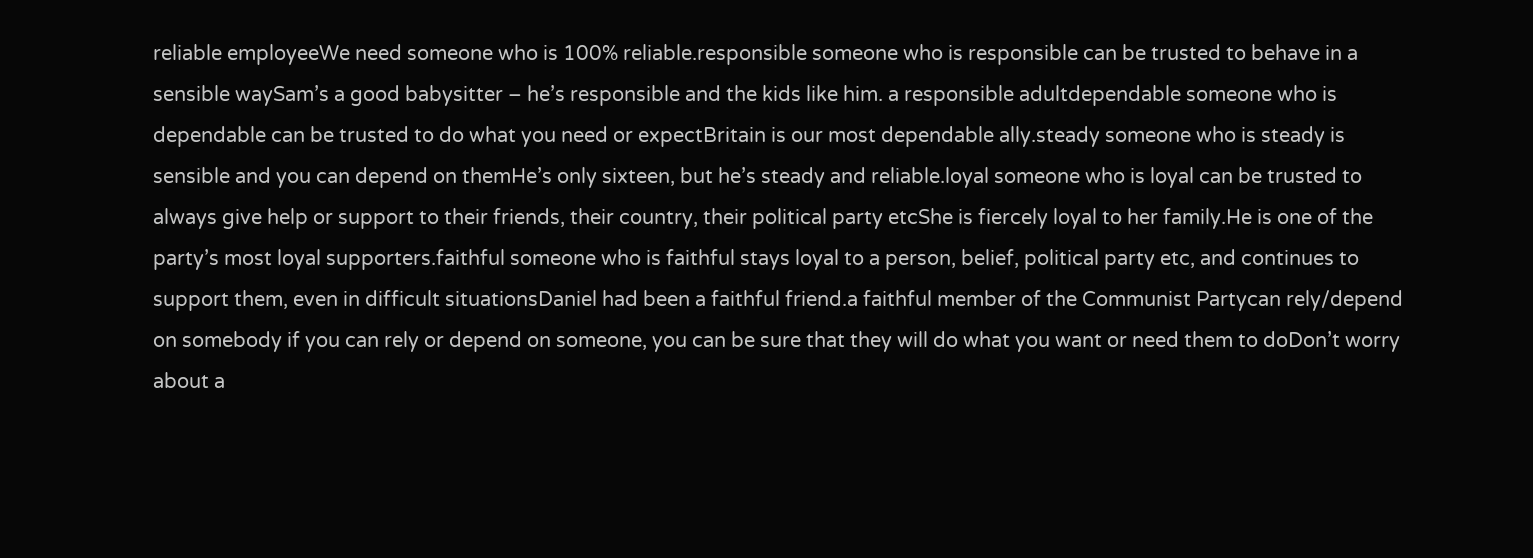reliable employeeWe need someone who is 100% reliable.responsible someone who is responsible can be trusted to behave in a sensible waySam’s a good babysitter – he’s responsible and the kids like him. a responsible adultdependable someone who is dependable can be trusted to do what you need or expectBritain is our most dependable ally.steady someone who is steady is sensible and you can depend on themHe’s only sixteen, but he’s steady and reliable.loyal someone who is loyal can be trusted to always give help or support to their friends, their country, their political party etcShe is fiercely loyal to her family.He is one of the party’s most loyal supporters.faithful someone who is faithful stays loyal to a person, belief, political party etc, and continues to support them, even in difficult situationsDaniel had been a faithful friend.a faithful member of the Communist Partycan rely/depend on somebody if you can rely or depend on someone, you can be sure that they will do what you want or need them to doDon’t worry about a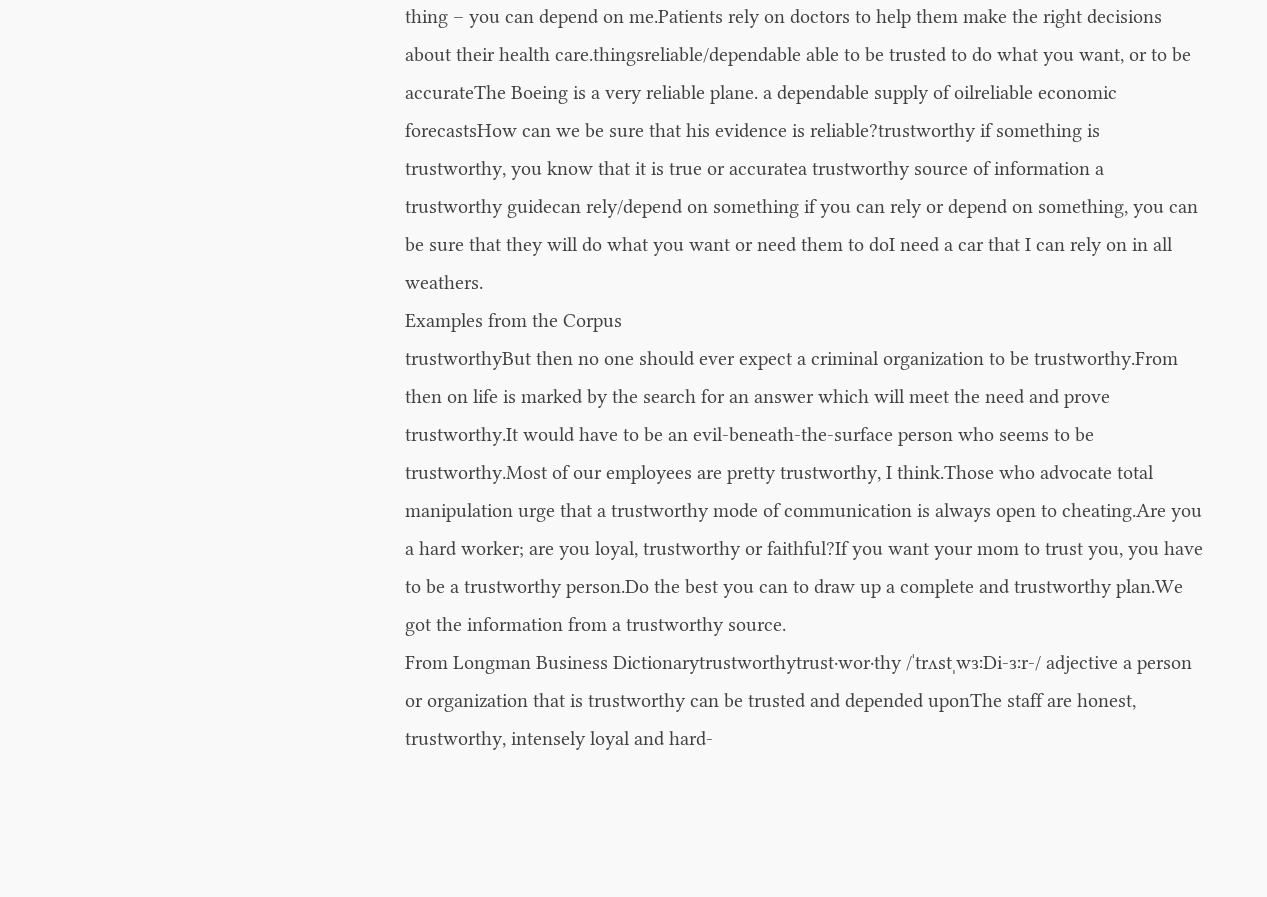thing – you can depend on me.Patients rely on doctors to help them make the right decisions about their health care.thingsreliable/dependable able to be trusted to do what you want, or to be accurateThe Boeing is a very reliable plane. a dependable supply of oilreliable economic forecastsHow can we be sure that his evidence is reliable?trustworthy if something is trustworthy, you know that it is true or accuratea trustworthy source of information a trustworthy guidecan rely/depend on something if you can rely or depend on something, you can be sure that they will do what you want or need them to doI need a car that I can rely on in all weathers.
Examples from the Corpus
trustworthyBut then no one should ever expect a criminal organization to be trustworthy.From then on life is marked by the search for an answer which will meet the need and prove trustworthy.It would have to be an evil-beneath-the-surface person who seems to be trustworthy.Most of our employees are pretty trustworthy, I think.Those who advocate total manipulation urge that a trustworthy mode of communication is always open to cheating.Are you a hard worker; are you loyal, trustworthy or faithful?If you want your mom to trust you, you have to be a trustworthy person.Do the best you can to draw up a complete and trustworthy plan.We got the information from a trustworthy source.
From Longman Business Dictionarytrustworthytrust‧wor‧thy /ˈtrʌstˌwɜːDi-ɜːr-/ adjective a person or organization that is trustworthy can be trusted and depended uponThe staff are honest, trustworthy, intensely loyal and hard-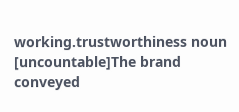working.trustworthiness noun [uncountable]The brand conveyed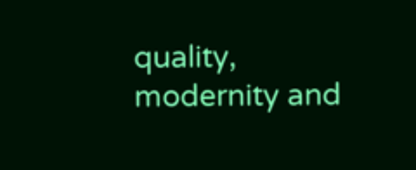quality, modernity and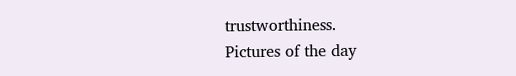trustworthiness.
Pictures of the day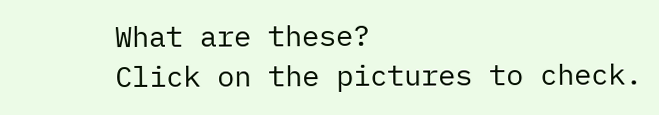What are these?
Click on the pictures to check.